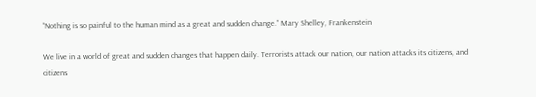“Nothing is so painful to the human mind as a great and sudden change.” Mary Shelley, Frankenstein

We live in a world of great and sudden changes that happen daily. Terrorists attack our nation, our nation attacks its citizens, and citizens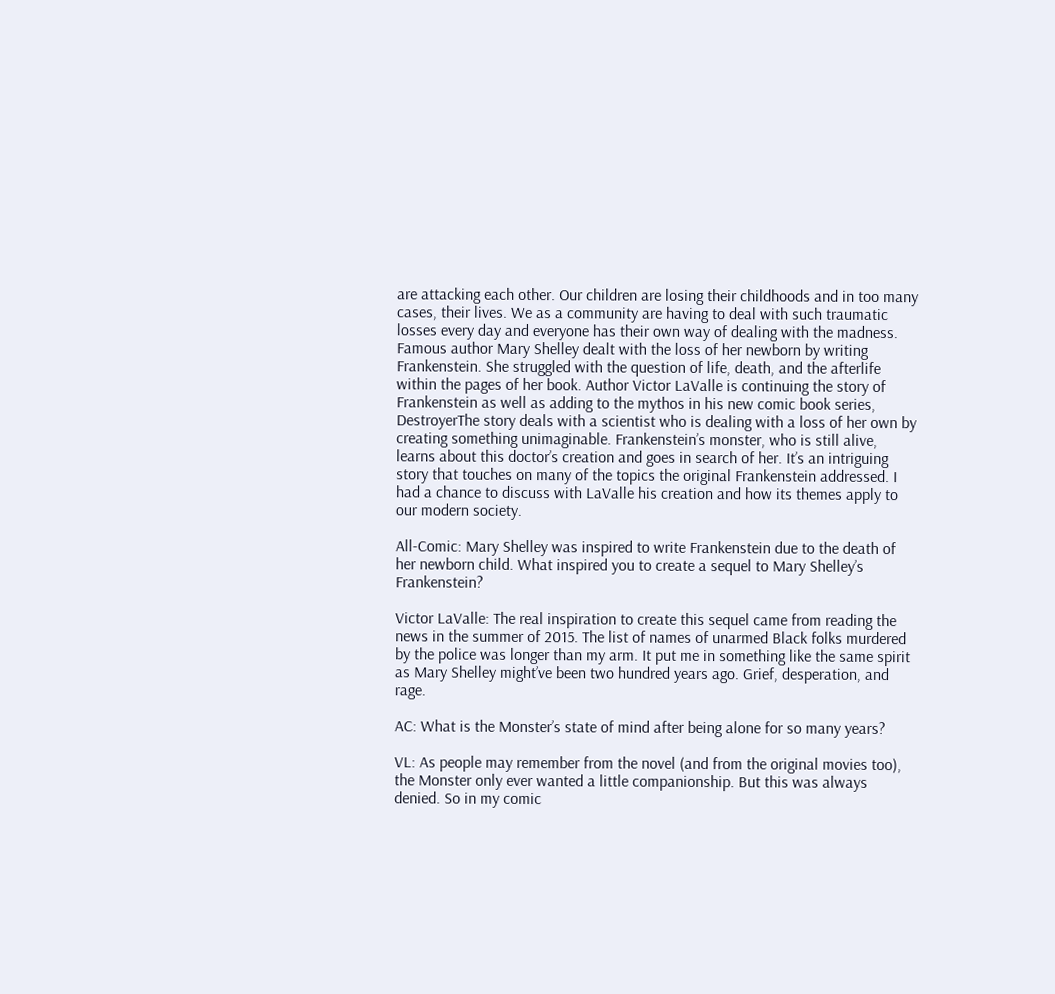are attacking each other. Our children are losing their childhoods and in too many cases, their lives. We as a community are having to deal with such traumatic losses every day and everyone has their own way of dealing with the madness. Famous author Mary Shelley dealt with the loss of her newborn by writing Frankenstein. She struggled with the question of life, death, and the afterlife within the pages of her book. Author Victor LaValle is continuing the story of Frankenstein as well as adding to the mythos in his new comic book series, DestroyerThe story deals with a scientist who is dealing with a loss of her own by creating something unimaginable. Frankenstein’s monster, who is still alive, learns about this doctor’s creation and goes in search of her. It’s an intriguing story that touches on many of the topics the original Frankenstein addressed. I had a chance to discuss with LaValle his creation and how its themes apply to our modern society.

All-Comic: Mary Shelley was inspired to write Frankenstein due to the death of her newborn child. What inspired you to create a sequel to Mary Shelley’s Frankenstein?

Victor LaValle: The real inspiration to create this sequel came from reading the news in the summer of 2015. The list of names of unarmed Black folks murdered by the police was longer than my arm. It put me in something like the same spirit as Mary Shelley might’ve been two hundred years ago. Grief, desperation, and rage.

AC: What is the Monster’s state of mind after being alone for so many years?

VL: As people may remember from the novel (and from the original movies too), the Monster only ever wanted a little companionship. But this was always denied. So in my comic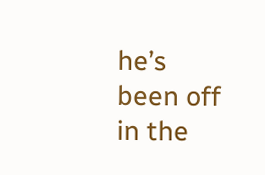he’s been off in the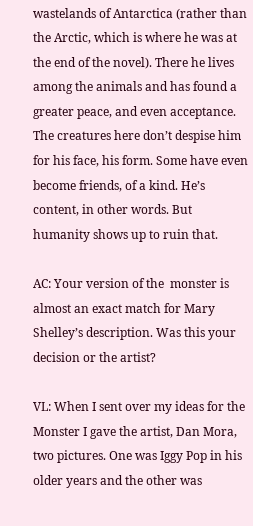wastelands of Antarctica (rather than the Arctic, which is where he was at the end of the novel). There he lives among the animals and has found a greater peace, and even acceptance. The creatures here don’t despise him for his face, his form. Some have even become friends, of a kind. He’s content, in other words. But humanity shows up to ruin that.

AC: Your version of the  monster is almost an exact match for Mary Shelley’s description. Was this your decision or the artist?

VL: When I sent over my ideas for the Monster I gave the artist, Dan Mora, two pictures. One was Iggy Pop in his older years and the other was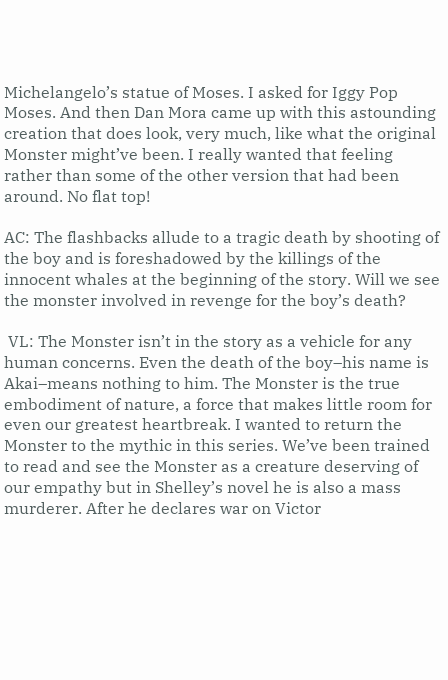Michelangelo’s statue of Moses. I asked for Iggy Pop Moses. And then Dan Mora came up with this astounding creation that does look, very much, like what the original Monster might’ve been. I really wanted that feeling rather than some of the other version that had been around. No flat top!

AC: The flashbacks allude to a tragic death by shooting of the boy and is foreshadowed by the killings of the innocent whales at the beginning of the story. Will we see the monster involved in revenge for the boy’s death?

 VL: The Monster isn’t in the story as a vehicle for any human concerns. Even the death of the boy–his name is Akai–means nothing to him. The Monster is the true embodiment of nature, a force that makes little room for even our greatest heartbreak. I wanted to return the Monster to the mythic in this series. We’ve been trained to read and see the Monster as a creature deserving of our empathy but in Shelley’s novel he is also a mass murderer. After he declares war on Victor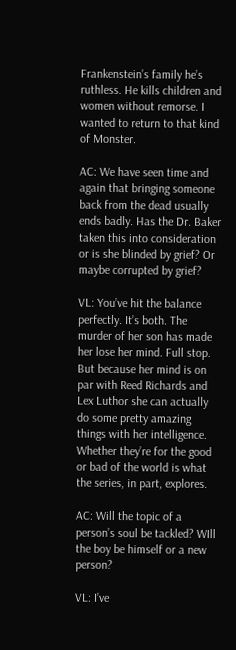Frankenstein’s family he’s ruthless. He kills children and women without remorse. I wanted to return to that kind of Monster.

AC: We have seen time and again that bringing someone back from the dead usually ends badly. Has the Dr. Baker taken this into consideration or is she blinded by grief? Or maybe corrupted by grief?

VL: You’ve hit the balance perfectly. It’s both. The murder of her son has made her lose her mind. Full stop. But because her mind is on par with Reed Richards and Lex Luthor she can actually do some pretty amazing things with her intelligence. Whether they’re for the good or bad of the world is what the series, in part, explores.

AC: Will the topic of a person’s soul be tackled? WIll the boy be himself or a new person?

VL: I’ve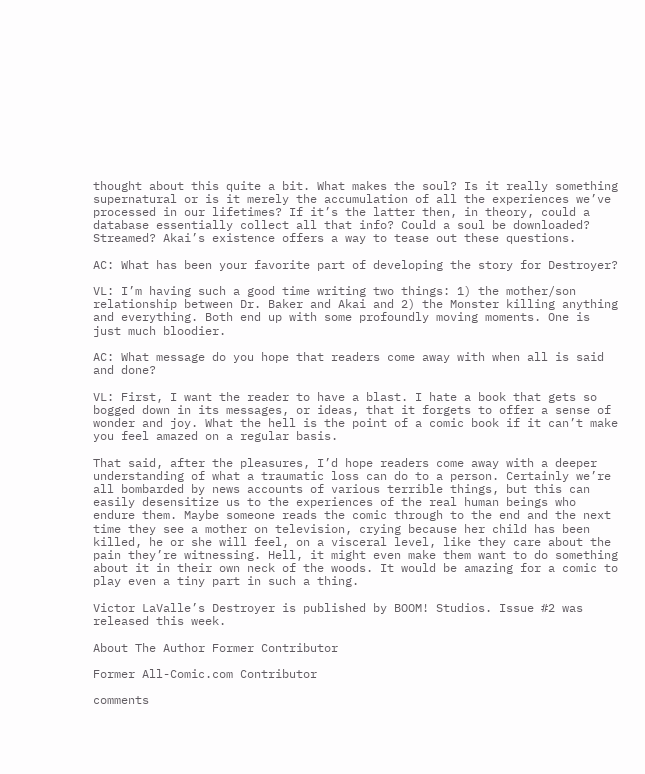thought about this quite a bit. What makes the soul? Is it really something supernatural or is it merely the accumulation of all the experiences we’ve processed in our lifetimes? If it’s the latter then, in theory, could a database essentially collect all that info? Could a soul be downloaded? Streamed? Akai’s existence offers a way to tease out these questions.

AC: What has been your favorite part of developing the story for Destroyer?

VL: I’m having such a good time writing two things: 1) the mother/son relationship between Dr. Baker and Akai and 2) the Monster killing anything and everything. Both end up with some profoundly moving moments. One is just much bloodier.

AC: What message do you hope that readers come away with when all is said and done?

VL: First, I want the reader to have a blast. I hate a book that gets so bogged down in its messages, or ideas, that it forgets to offer a sense of wonder and joy. What the hell is the point of a comic book if it can’t make you feel amazed on a regular basis.

That said, after the pleasures, I’d hope readers come away with a deeper understanding of what a traumatic loss can do to a person. Certainly we’re all bombarded by news accounts of various terrible things, but this can easily desensitize us to the experiences of the real human beings who endure them. Maybe someone reads the comic through to the end and the next time they see a mother on television, crying because her child has been killed, he or she will feel, on a visceral level, like they care about the pain they’re witnessing. Hell, it might even make them want to do something about it in their own neck of the woods. It would be amazing for a comic to play even a tiny part in such a thing.

Victor LaValle’s Destroyer is published by BOOM! Studios. Issue #2 was released this week.

About The Author Former Contributor

Former All-Comic.com Contributor

comments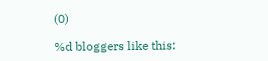(0)

%d bloggers like this: